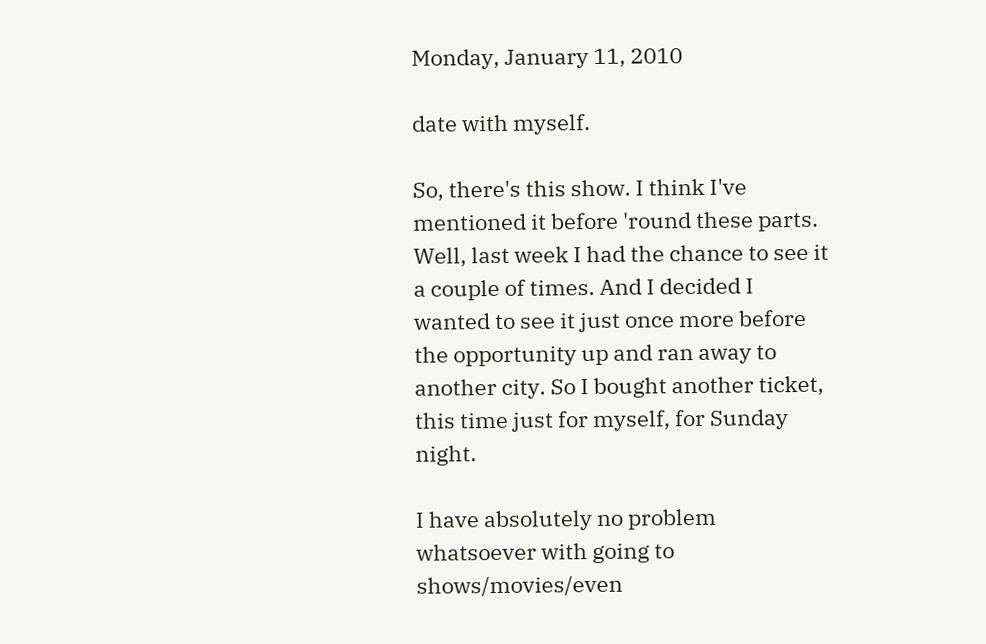Monday, January 11, 2010

date with myself.

So, there's this show. I think I've mentioned it before 'round these parts. Well, last week I had the chance to see it a couple of times. And I decided I wanted to see it just once more before the opportunity up and ran away to another city. So I bought another ticket, this time just for myself, for Sunday night.

I have absolutely no problem whatsoever with going to shows/movies/even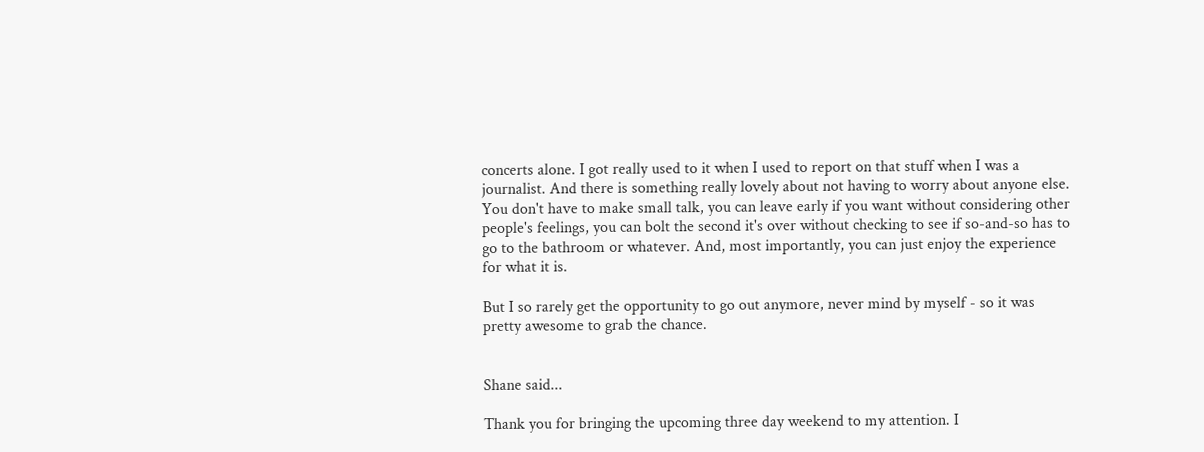concerts alone. I got really used to it when I used to report on that stuff when I was a journalist. And there is something really lovely about not having to worry about anyone else. You don't have to make small talk, you can leave early if you want without considering other people's feelings, you can bolt the second it's over without checking to see if so-and-so has to go to the bathroom or whatever. And, most importantly, you can just enjoy the experience for what it is.

But I so rarely get the opportunity to go out anymore, never mind by myself - so it was pretty awesome to grab the chance.


Shane said...

Thank you for bringing the upcoming three day weekend to my attention. I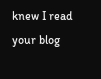knew I read your blog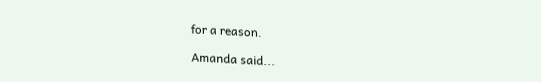for a reason.

Amanda said...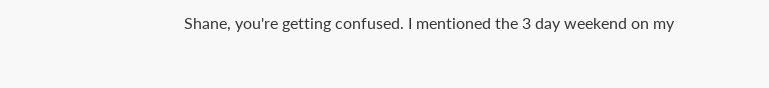Shane, you're getting confused. I mentioned the 3 day weekend on my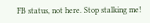FB status, not here. Stop stalking me!